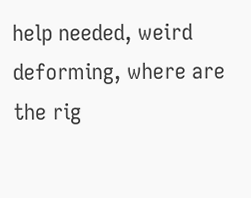help needed, weird deforming, where are the rig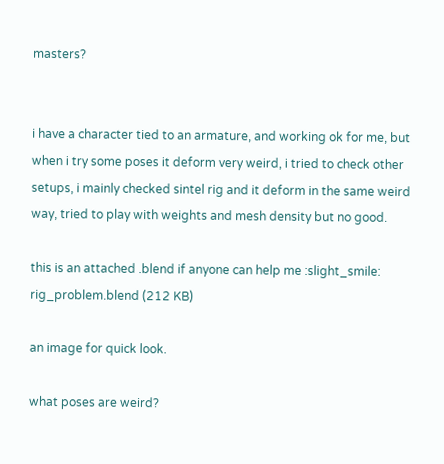masters?


i have a character tied to an armature, and working ok for me, but when i try some poses it deform very weird, i tried to check other setups, i mainly checked sintel rig and it deform in the same weird way, tried to play with weights and mesh density but no good.

this is an attached .blend if anyone can help me :slight_smile:
rig_problem.blend (212 KB)

an image for quick look.

what poses are weird?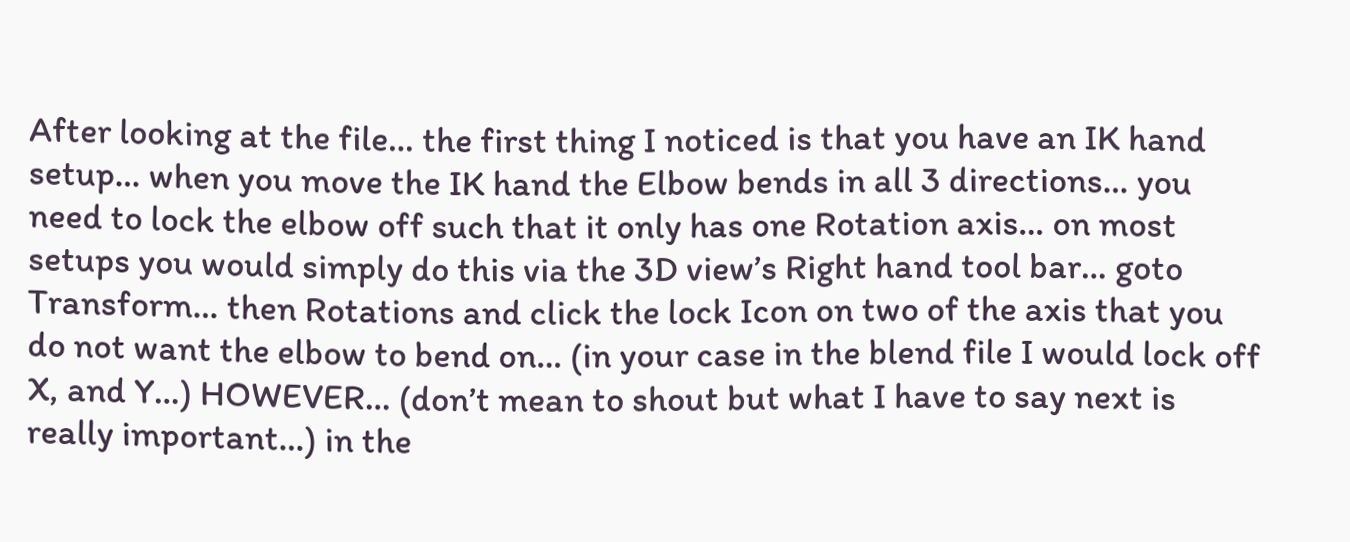After looking at the file… the first thing I noticed is that you have an IK hand setup… when you move the IK hand the Elbow bends in all 3 directions… you need to lock the elbow off such that it only has one Rotation axis… on most setups you would simply do this via the 3D view’s Right hand tool bar… goto Transform… then Rotations and click the lock Icon on two of the axis that you do not want the elbow to bend on… (in your case in the blend file I would lock off X, and Y…) HOWEVER… (don’t mean to shout but what I have to say next is really important…) in the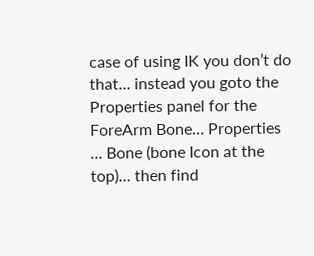case of using IK you don’t do that… instead you goto the Properties panel for the ForeArm Bone… Properties … Bone (bone Icon at the top)… then find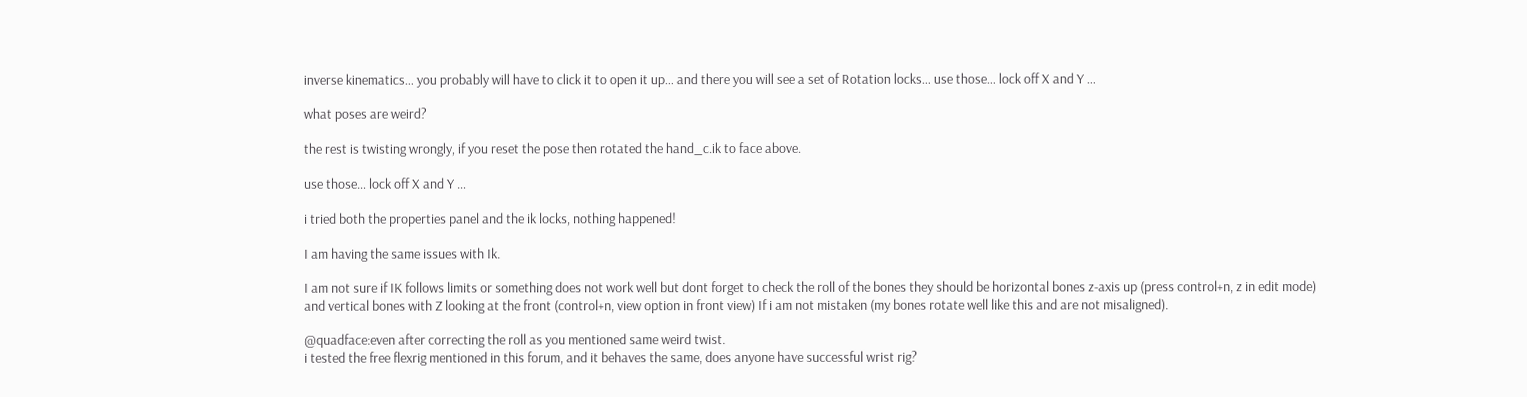inverse kinematics… you probably will have to click it to open it up… and there you will see a set of Rotation locks… use those… lock off X and Y …

what poses are weird?

the rest is twisting wrongly, if you reset the pose then rotated the hand_c.ik to face above.

use those… lock off X and Y …

i tried both the properties panel and the ik locks, nothing happened!

I am having the same issues with Ik.

I am not sure if IK follows limits or something does not work well but dont forget to check the roll of the bones they should be horizontal bones z-axis up (press control+n, z in edit mode) and vertical bones with Z looking at the front (control+n, view option in front view) If i am not mistaken (my bones rotate well like this and are not misaligned).

@quadface:even after correcting the roll as you mentioned same weird twist.
i tested the free flexrig mentioned in this forum, and it behaves the same, does anyone have successful wrist rig?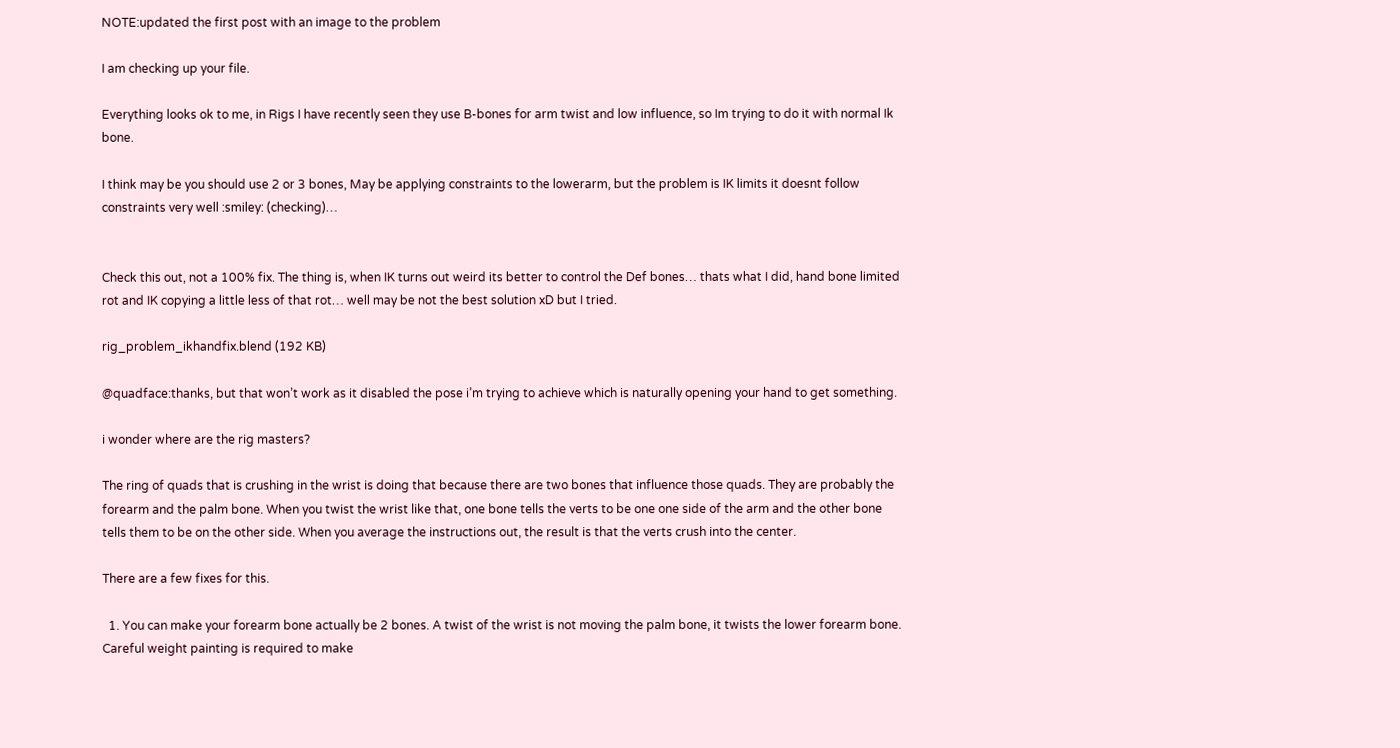NOTE:updated the first post with an image to the problem

I am checking up your file.

Everything looks ok to me, in Rigs I have recently seen they use B-bones for arm twist and low influence, so Im trying to do it with normal Ik bone.

I think may be you should use 2 or 3 bones, May be applying constraints to the lowerarm, but the problem is IK limits it doesnt follow constraints very well :smiley: (checking)…


Check this out, not a 100% fix. The thing is, when IK turns out weird its better to control the Def bones… thats what I did, hand bone limited rot and IK copying a little less of that rot… well may be not the best solution xD but I tried.

rig_problem_ikhandfix.blend (192 KB)

@quadface:thanks, but that won’t work as it disabled the pose i’m trying to achieve which is naturally opening your hand to get something.

i wonder where are the rig masters?

The ring of quads that is crushing in the wrist is doing that because there are two bones that influence those quads. They are probably the forearm and the palm bone. When you twist the wrist like that, one bone tells the verts to be one one side of the arm and the other bone tells them to be on the other side. When you average the instructions out, the result is that the verts crush into the center.

There are a few fixes for this.

  1. You can make your forearm bone actually be 2 bones. A twist of the wrist is not moving the palm bone, it twists the lower forearm bone. Careful weight painting is required to make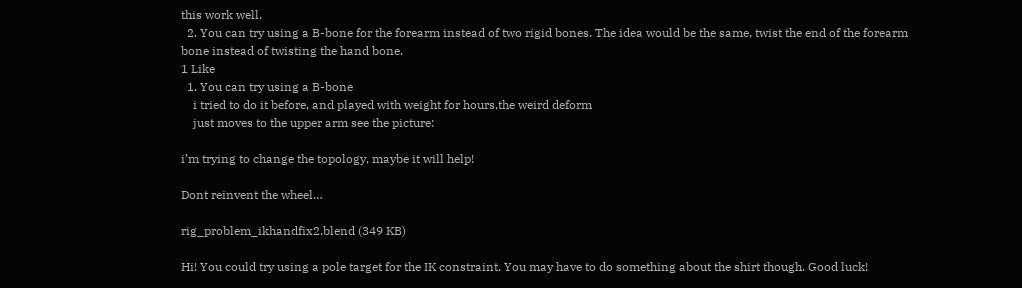this work well.
  2. You can try using a B-bone for the forearm instead of two rigid bones. The idea would be the same, twist the end of the forearm bone instead of twisting the hand bone.
1 Like
  1. You can try using a B-bone
    i tried to do it before, and played with weight for hours,the weird deform
    just moves to the upper arm see the picture:

i’m trying to change the topology, maybe it will help!

Dont reinvent the wheel…

rig_problem_ikhandfix2.blend (349 KB)

Hi! You could try using a pole target for the IK constraint. You may have to do something about the shirt though. Good luck!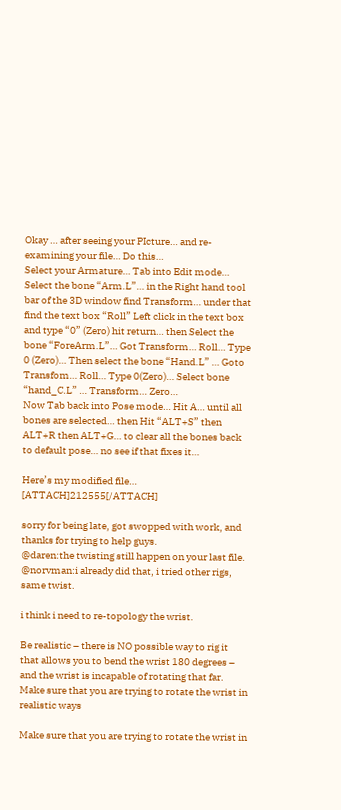Okay … after seeing your PIcture… and re-examining your file… Do this…
Select your Armature… Tab into Edit mode… Select the bone “Arm.L”… in the Right hand tool bar of the 3D window find Transform… under that find the text box “Roll” Left click in the text box and type “0” (Zero) hit return… then Select the bone “ForeArm.L”… Got Transform… Roll… Type 0 (Zero)… Then select the bone “Hand.L” … Goto Transfom… Roll… Type 0(Zero)… Select bone “hand_C.L” … Transform… Zero…
Now Tab back into Pose mode… Hit A… until all bones are selected… then Hit “ALT+S” then ALT+R then ALT+G… to clear all the bones back to default pose… no see if that fixes it…

Here’s my modified file… [ATTACH]212555[/ATTACH]

sorry for being late, got swopped with work, and thanks for trying to help guys.
@daren:the twisting still happen on your last file.
@norvman:i already did that, i tried other rigs, same twist.

i think i need to re-topology the wrist.

Be realistic – there is NO possible way to rig it that allows you to bend the wrist 180 degrees – and the wrist is incapable of rotating that far. Make sure that you are trying to rotate the wrist in realistic ways

Make sure that you are trying to rotate the wrist in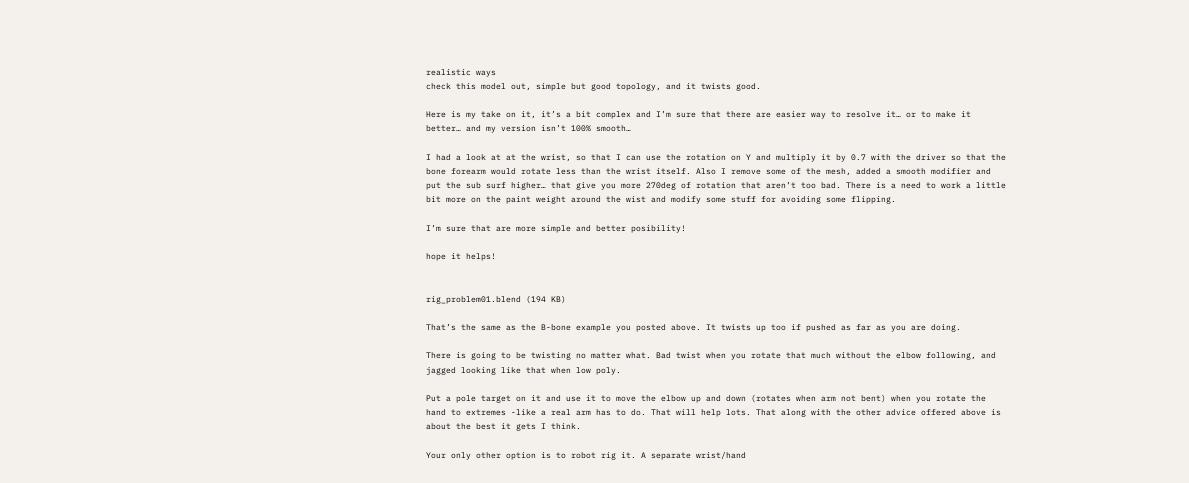realistic ways
check this model out, simple but good topology, and it twists good.

Here is my take on it, it’s a bit complex and I’m sure that there are easier way to resolve it… or to make it better… and my version isn’t 100% smooth…

I had a look at at the wrist, so that I can use the rotation on Y and multiply it by 0.7 with the driver so that the bone forearm would rotate less than the wrist itself. Also I remove some of the mesh, added a smooth modifier and put the sub surf higher… that give you more 270deg of rotation that aren’t too bad. There is a need to work a little bit more on the paint weight around the wist and modify some stuff for avoiding some flipping.

I’m sure that are more simple and better posibility!

hope it helps!


rig_problem01.blend (194 KB)

That’s the same as the B-bone example you posted above. It twists up too if pushed as far as you are doing.

There is going to be twisting no matter what. Bad twist when you rotate that much without the elbow following, and jagged looking like that when low poly.

Put a pole target on it and use it to move the elbow up and down (rotates when arm not bent) when you rotate the hand to extremes -like a real arm has to do. That will help lots. That along with the other advice offered above is about the best it gets I think.

Your only other option is to robot rig it. A separate wrist/hand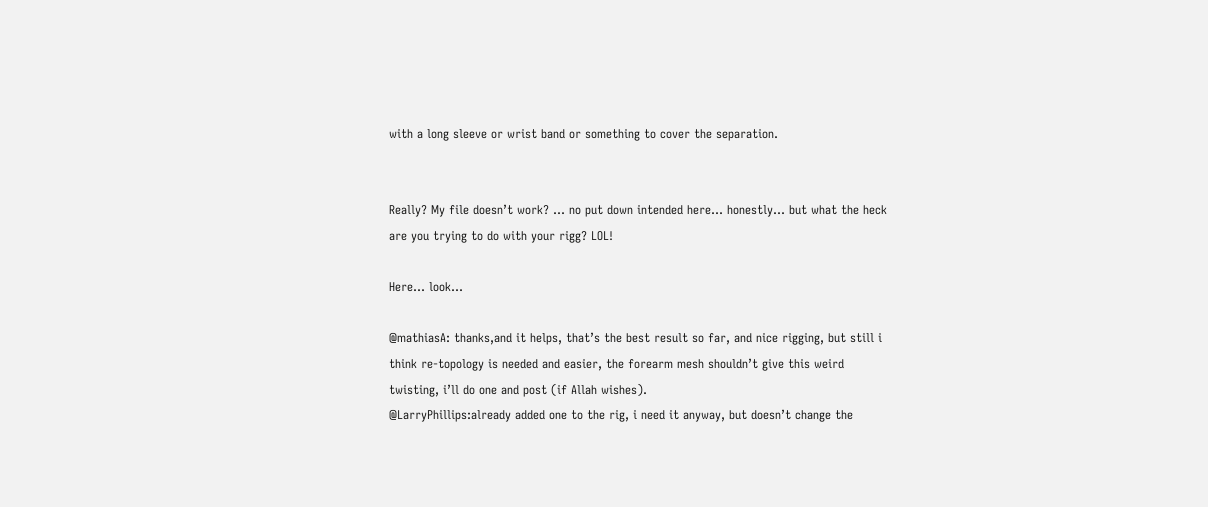with a long sleeve or wrist band or something to cover the separation.


Really? My file doesn’t work? … no put down intended here… honestly… but what the heck are you trying to do with your rigg? LOL!

Here… look…

@mathiasA: thanks,and it helps, that’s the best result so far, and nice rigging, but still i think re-topology is needed and easier, the forearm mesh shouldn’t give this weird twisting, i’ll do one and post (if Allah wishes).
@LarryPhillips:already added one to the rig, i need it anyway, but doesn’t change the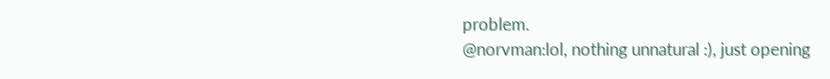problem.
@norvman:lol, nothing unnatural :), just opening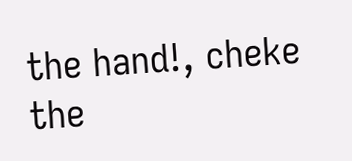the hand!, cheke the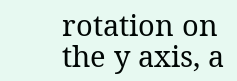rotation on the y axis, a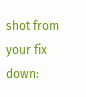shot from your fix down: